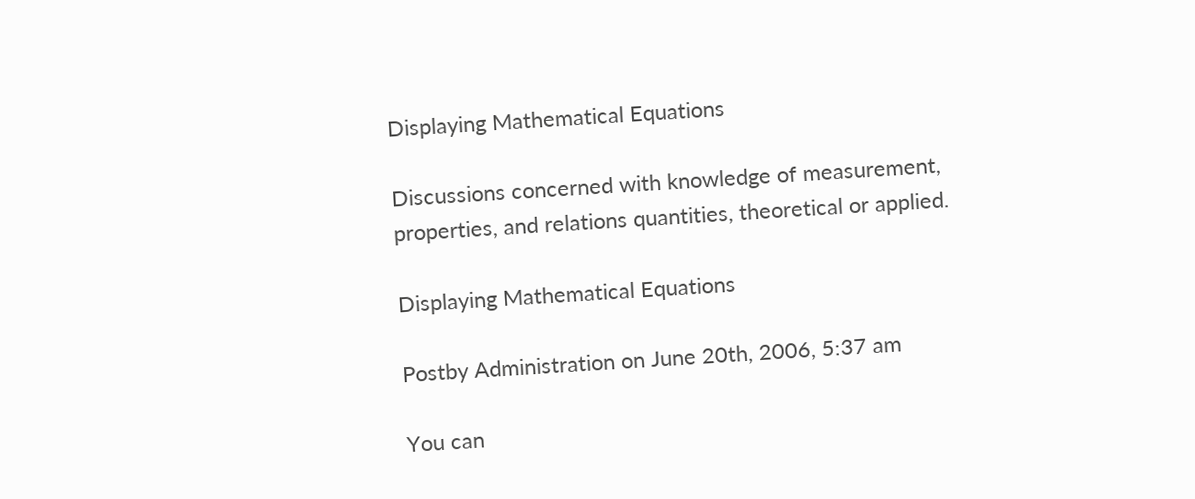Displaying Mathematical Equations

Discussions concerned with knowledge of measurement, properties, and relations quantities, theoretical or applied.

Displaying Mathematical Equations

Postby Administration on June 20th, 2006, 5:37 am

You can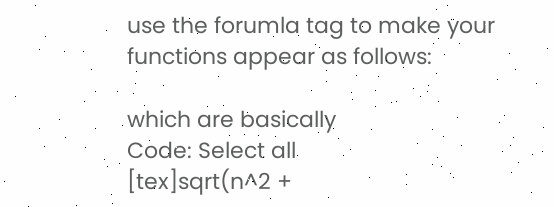use the forumla tag to make your functions appear as follows:

which are basically
Code: Select all
[tex]sqrt(n^2 +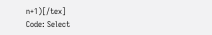n+1)[/tex]
Code: Select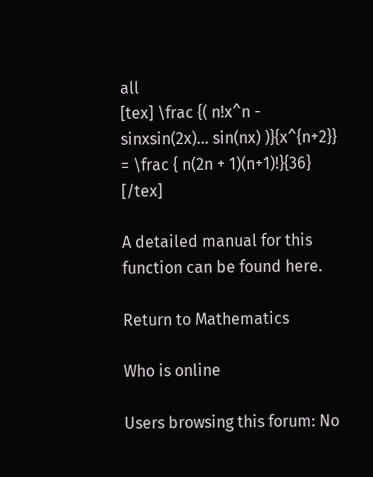all
[tex] \frac {( n!x^n - sinxsin(2x)... sin(nx) )}{x^{n+2}} = \frac { n(2n + 1)(n+1)!}{36} [/tex]

A detailed manual for this function can be found here.

Return to Mathematics

Who is online

Users browsing this forum: No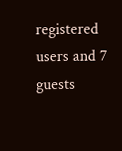registered users and 7 guests